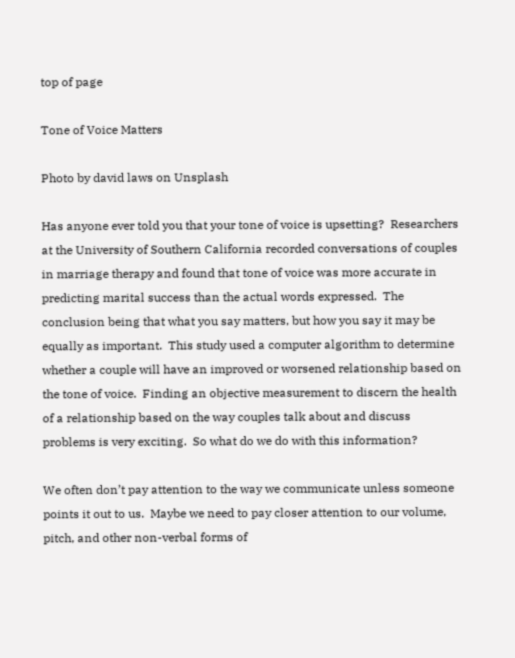top of page

Tone of Voice Matters

Photo by david laws on Unsplash

Has anyone ever told you that your tone of voice is upsetting?  Researchers at the University of Southern California recorded conversations of couples in marriage therapy and found that tone of voice was more accurate in predicting marital success than the actual words expressed.  The conclusion being that what you say matters, but how you say it may be equally as important.  This study used a computer algorithm to determine whether a couple will have an improved or worsened relationship based on the tone of voice.  Finding an objective measurement to discern the health of a relationship based on the way couples talk about and discuss problems is very exciting.  So what do we do with this information?

We often don’t pay attention to the way we communicate unless someone points it out to us.  Maybe we need to pay closer attention to our volume, pitch, and other non-verbal forms of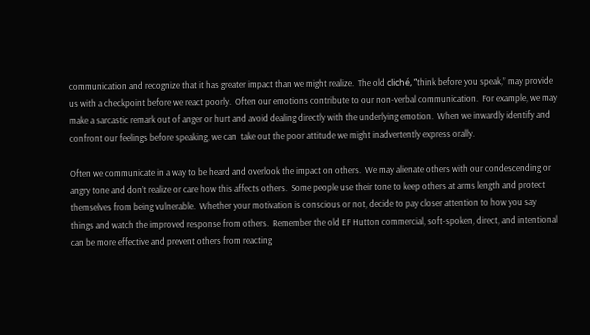communication and recognize that it has greater impact than we might realize.  The old cliché, “think before you speak,” may provide us with a checkpoint before we react poorly.  Often our emotions contribute to our non-verbal communication.  For example, we may make a sarcastic remark out of anger or hurt and avoid dealing directly with the underlying emotion.  When we inwardly identify and confront our feelings before speaking, we can  take out the poor attitude we might inadvertently express orally.

Often we communicate in a way to be heard and overlook the impact on others.  We may alienate others with our condescending or angry tone and don’t realize or care how this affects others.  Some people use their tone to keep others at arms length and protect themselves from being vulnerable.  Whether your motivation is conscious or not, decide to pay closer attention to how you say things and watch the improved response from others.  Remember the old EF Hutton commercial, soft-spoken, direct, and intentional can be more effective and prevent others from reacting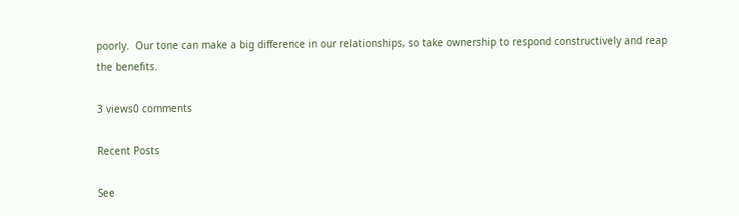poorly.  Our tone can make a big difference in our relationships, so take ownership to respond constructively and reap the benefits.

3 views0 comments

Recent Posts

See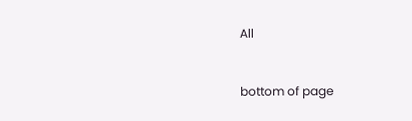All


bottom of page